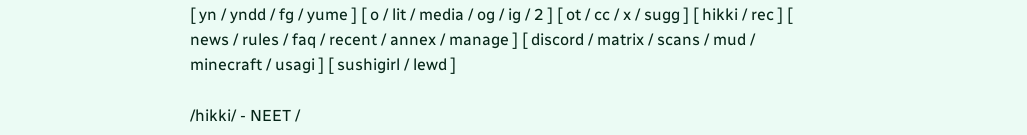[ yn / yndd / fg / yume ] [ o / lit / media / og / ig / 2 ] [ ot / cc / x / sugg ] [ hikki / rec ] [ news / rules / faq / recent / annex / manage ] [ discord / matrix / scans / mud / minecraft / usagi ] [ sushigirl / lewd ]

/hikki/ - NEET /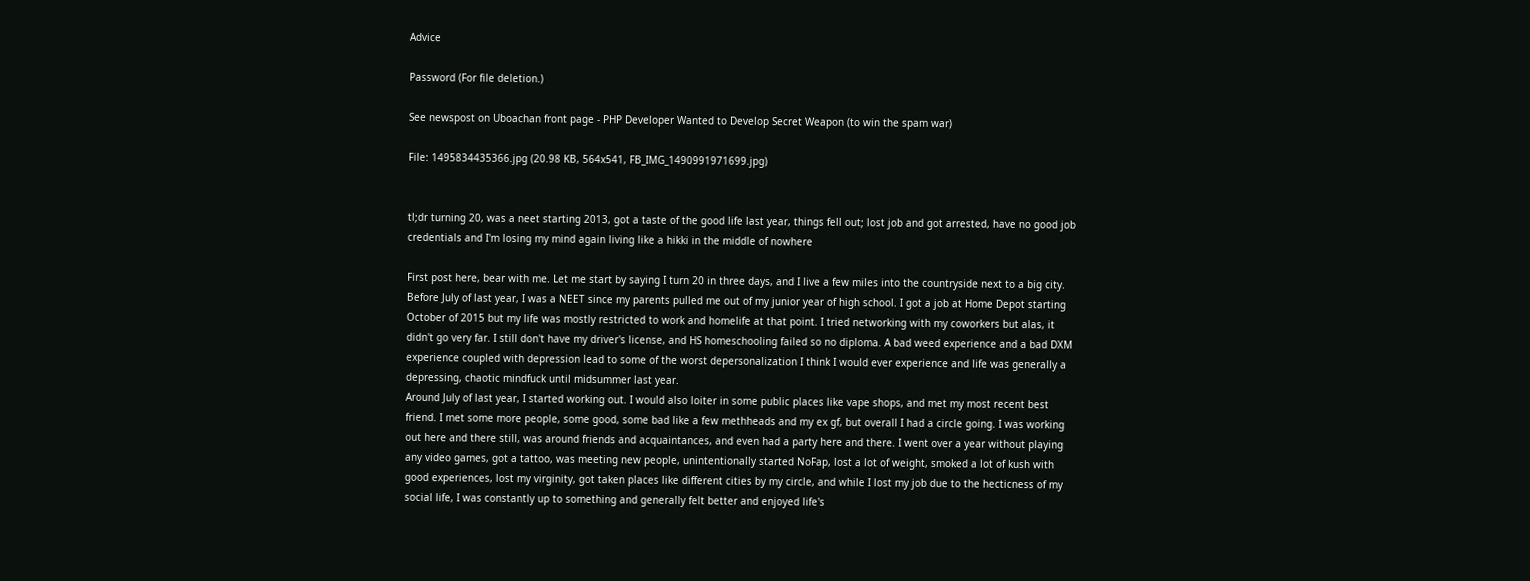Advice

Password (For file deletion.)

See newspost on Uboachan front page - PHP Developer Wanted to Develop Secret Weapon (to win the spam war)

File: 1495834435366.jpg (20.98 KB, 564x541, FB_IMG_1490991971699.jpg)


tl;dr turning 20, was a neet starting 2013, got a taste of the good life last year, things fell out; lost job and got arrested, have no good job credentials and I'm losing my mind again living like a hikki in the middle of nowhere

First post here, bear with me. Let me start by saying I turn 20 in three days, and I live a few miles into the countryside next to a big city. Before July of last year, I was a NEET since my parents pulled me out of my junior year of high school. I got a job at Home Depot starting October of 2015 but my life was mostly restricted to work and homelife at that point. I tried networking with my coworkers but alas, it didn't go very far. I still don't have my driver's license, and HS homeschooling failed so no diploma. A bad weed experience and a bad DXM experience coupled with depression lead to some of the worst depersonalization I think I would ever experience and life was generally a depressing, chaotic mindfuck until midsummer last year.
Around July of last year, I started working out. I would also loiter in some public places like vape shops, and met my most recent best friend. I met some more people, some good, some bad like a few methheads and my ex gf, but overall I had a circle going. I was working out here and there still, was around friends and acquaintances, and even had a party here and there. I went over a year without playing any video games, got a tattoo, was meeting new people, unintentionally started NoFap, lost a lot of weight, smoked a lot of kush with good experiences, lost my virginity, got taken places like different cities by my circle, and while I lost my job due to the hecticness of my social life, I was constantly up to something and generally felt better and enjoyed life's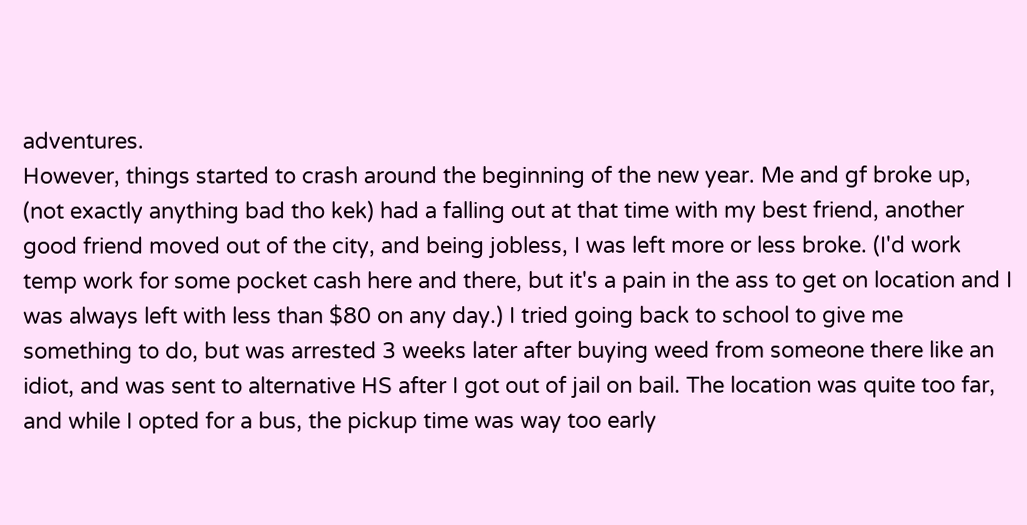adventures.
However, things started to crash around the beginning of the new year. Me and gf broke up, (not exactly anything bad tho kek) had a falling out at that time with my best friend, another good friend moved out of the city, and being jobless, I was left more or less broke. (I'd work temp work for some pocket cash here and there, but it's a pain in the ass to get on location and I was always left with less than $80 on any day.) I tried going back to school to give me something to do, but was arrested 3 weeks later after buying weed from someone there like an idiot, and was sent to alternative HS after I got out of jail on bail. The location was quite too far, and while I opted for a bus, the pickup time was way too early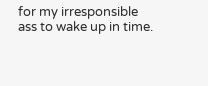for my irresponsible ass to wake up in time.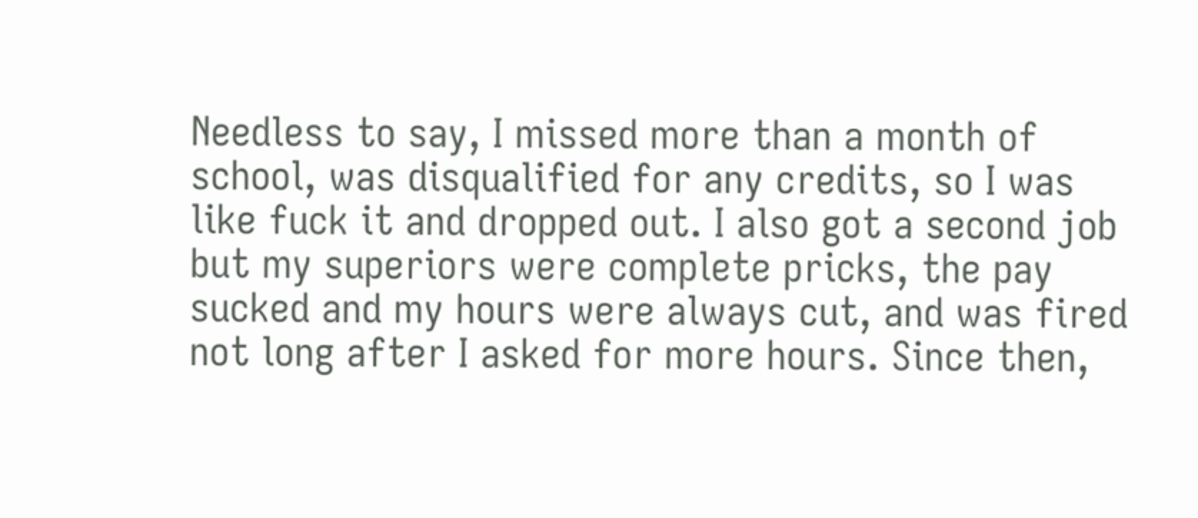Needless to say, I missed more than a month of school, was disqualified for any credits, so I was like fuck it and dropped out. I also got a second job but my superiors were complete pricks, the pay sucked and my hours were always cut, and was fired not long after I asked for more hours. Since then,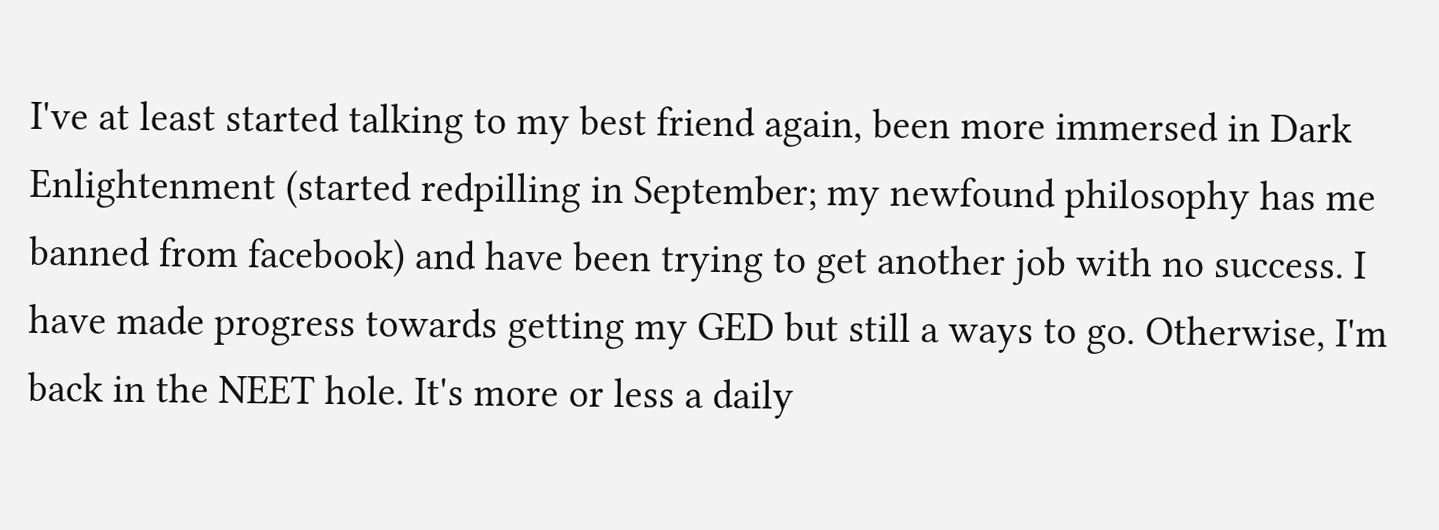I've at least started talking to my best friend again, been more immersed in Dark Enlightenment (started redpilling in September; my newfound philosophy has me banned from facebook) and have been trying to get another job with no success. I have made progress towards getting my GED but still a ways to go. Otherwise, I'm back in the NEET hole. It's more or less a daily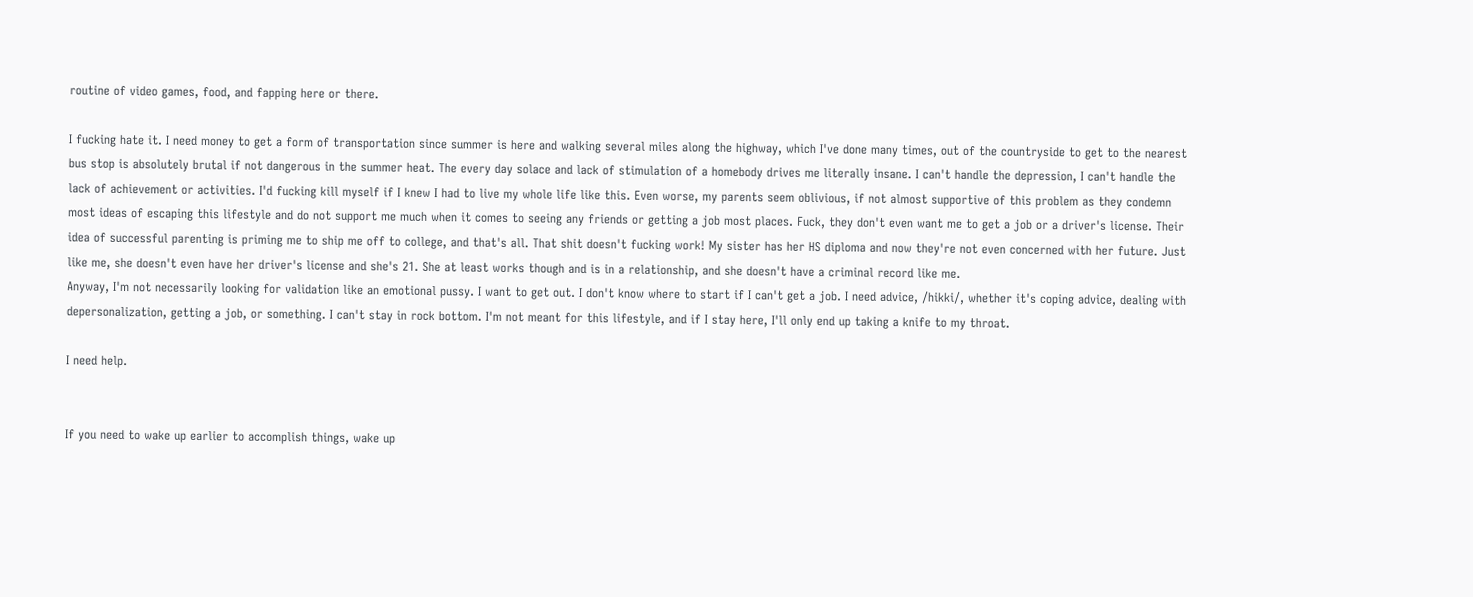routine of video games, food, and fapping here or there.

I fucking hate it. I need money to get a form of transportation since summer is here and walking several miles along the highway, which I've done many times, out of the countryside to get to the nearest bus stop is absolutely brutal if not dangerous in the summer heat. The every day solace and lack of stimulation of a homebody drives me literally insane. I can't handle the depression, I can't handle the lack of achievement or activities. I'd fucking kill myself if I knew I had to live my whole life like this. Even worse, my parents seem oblivious, if not almost supportive of this problem as they condemn most ideas of escaping this lifestyle and do not support me much when it comes to seeing any friends or getting a job most places. Fuck, they don't even want me to get a job or a driver's license. Their idea of successful parenting is priming me to ship me off to college, and that's all. That shit doesn't fucking work! My sister has her HS diploma and now they're not even concerned with her future. Just like me, she doesn't even have her driver's license and she's 21. She at least works though and is in a relationship, and she doesn't have a criminal record like me.
Anyway, I'm not necessarily looking for validation like an emotional pussy. I want to get out. I don't know where to start if I can't get a job. I need advice, /hikki/, whether it's coping advice, dealing with depersonalization, getting a job, or something. I can't stay in rock bottom. I'm not meant for this lifestyle, and if I stay here, I'll only end up taking a knife to my throat.

I need help.


If you need to wake up earlier to accomplish things, wake up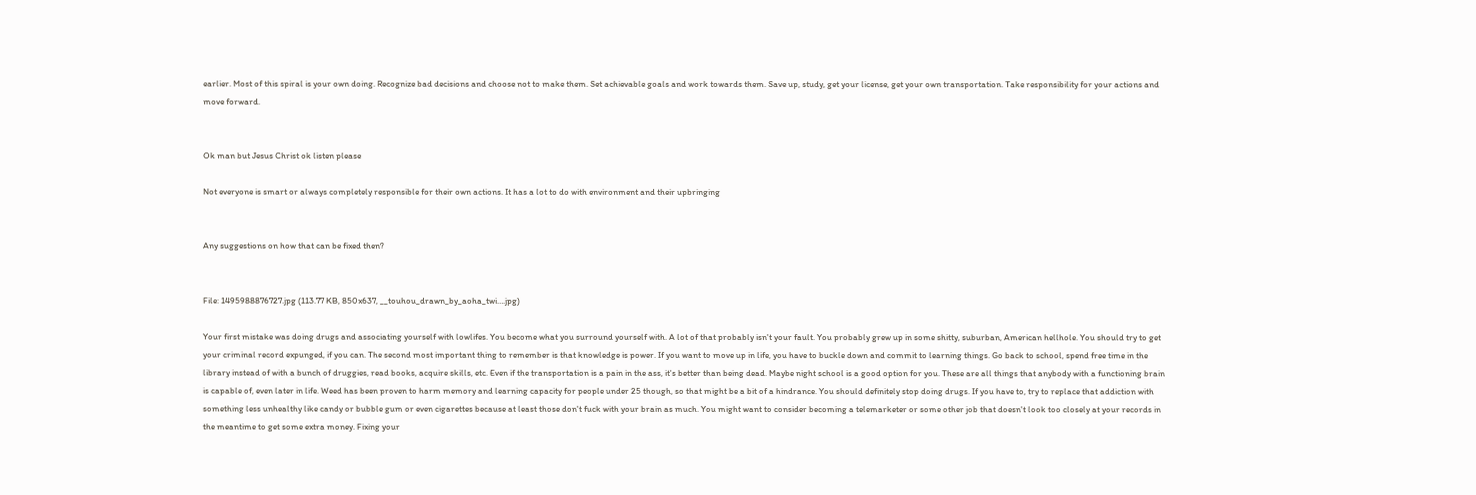earlier. Most of this spiral is your own doing. Recognize bad decisions and choose not to make them. Set achievable goals and work towards them. Save up, study, get your license, get your own transportation. Take responsibility for your actions and move forward.


Ok man but Jesus Christ ok listen please

Not everyone is smart or always completely responsible for their own actions. It has a lot to do with environment and their upbringing


Any suggestions on how that can be fixed then?


File: 1495988876727.jpg (113.77 KB, 850x637, __touhou_drawn_by_aoha_twi….jpg)

Your first mistake was doing drugs and associating yourself with lowlifes. You become what you surround yourself with. A lot of that probably isn't your fault. You probably grew up in some shitty, suburban, American hellhole. You should try to get your criminal record expunged, if you can. The second most important thing to remember is that knowledge is power. If you want to move up in life, you have to buckle down and commit to learning things. Go back to school, spend free time in the library instead of with a bunch of druggies, read books, acquire skills, etc. Even if the transportation is a pain in the ass, it's better than being dead. Maybe night school is a good option for you. These are all things that anybody with a functioning brain is capable of, even later in life. Weed has been proven to harm memory and learning capacity for people under 25 though, so that might be a bit of a hindrance. You should definitely stop doing drugs. If you have to, try to replace that addiction with something less unhealthy like candy or bubble gum or even cigarettes because at least those don't fuck with your brain as much. You might want to consider becoming a telemarketer or some other job that doesn't look too closely at your records in the meantime to get some extra money. Fixing your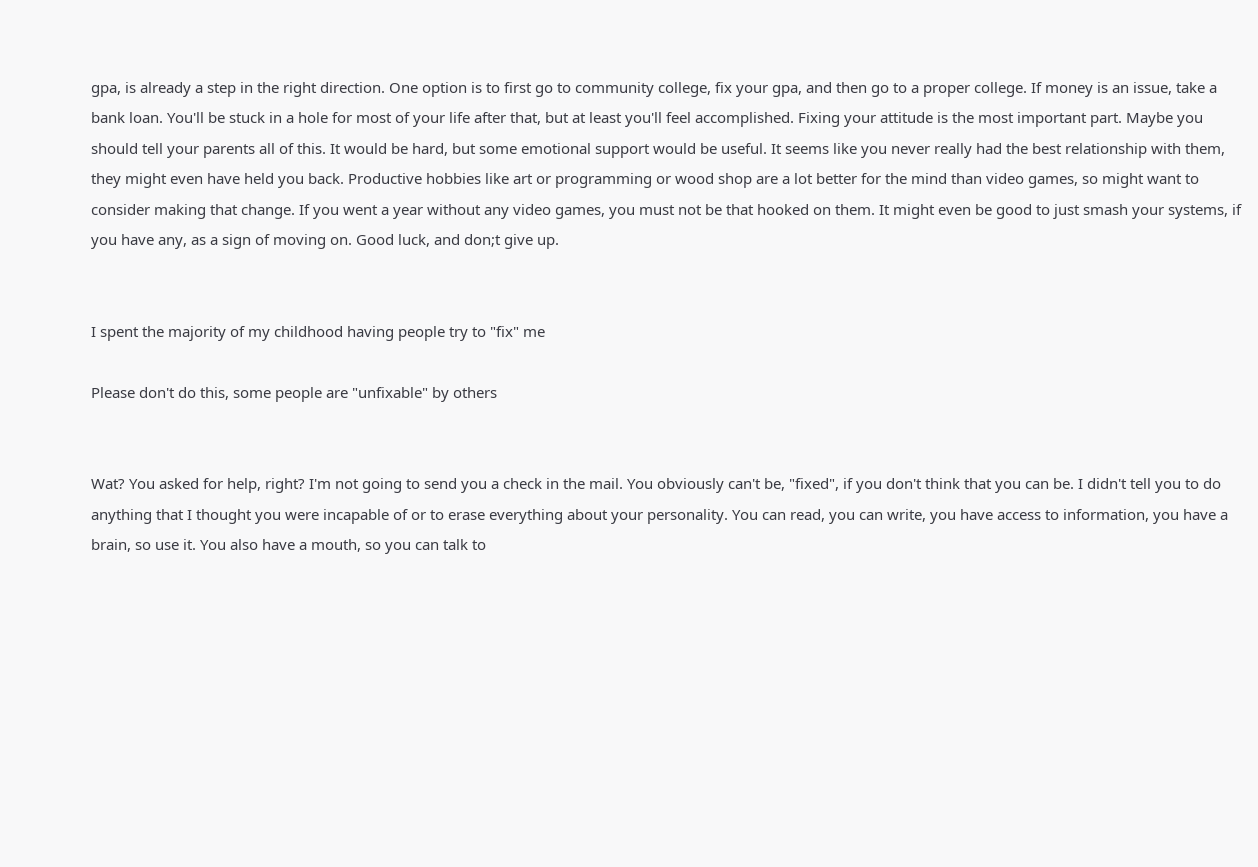gpa, is already a step in the right direction. One option is to first go to community college, fix your gpa, and then go to a proper college. If money is an issue, take a bank loan. You'll be stuck in a hole for most of your life after that, but at least you'll feel accomplished. Fixing your attitude is the most important part. Maybe you should tell your parents all of this. It would be hard, but some emotional support would be useful. It seems like you never really had the best relationship with them, they might even have held you back. Productive hobbies like art or programming or wood shop are a lot better for the mind than video games, so might want to consider making that change. If you went a year without any video games, you must not be that hooked on them. It might even be good to just smash your systems, if you have any, as a sign of moving on. Good luck, and don;t give up.


I spent the majority of my childhood having people try to "fix" me

Please don't do this, some people are "unfixable" by others


Wat? You asked for help, right? I'm not going to send you a check in the mail. You obviously can't be, "fixed", if you don't think that you can be. I didn't tell you to do anything that I thought you were incapable of or to erase everything about your personality. You can read, you can write, you have access to information, you have a brain, so use it. You also have a mouth, so you can talk to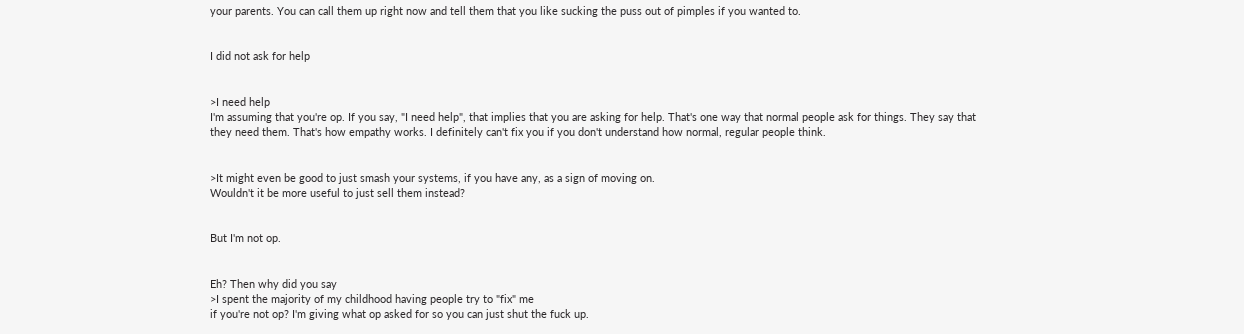your parents. You can call them up right now and tell them that you like sucking the puss out of pimples if you wanted to.


I did not ask for help


>I need help
I'm assuming that you're op. If you say, "I need help", that implies that you are asking for help. That's one way that normal people ask for things. They say that they need them. That's how empathy works. I definitely can't fix you if you don't understand how normal, regular people think.


>It might even be good to just smash your systems, if you have any, as a sign of moving on.
Wouldn't it be more useful to just sell them instead?


But I'm not op.


Eh? Then why did you say
>I spent the majority of my childhood having people try to "fix" me
if you're not op? I'm giving what op asked for so you can just shut the fuck up.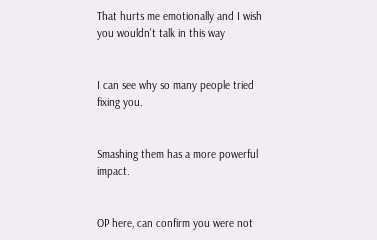That hurts me emotionally and I wish you wouldn't talk in this way


I can see why so many people tried fixing you.


Smashing them has a more powerful impact.


OP here, can confirm you were not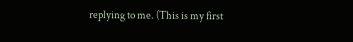replying to me. (This is my first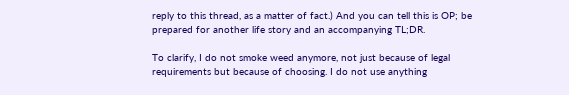reply to this thread, as a matter of fact.) And you can tell this is OP; be prepared for another life story and an accompanying TL;DR.

To clarify, I do not smoke weed anymore, not just because of legal requirements but because of choosing. I do not use anything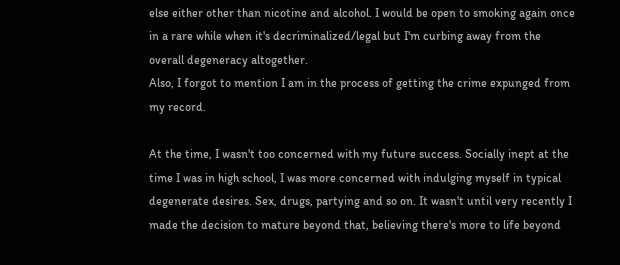else either other than nicotine and alcohol. I would be open to smoking again once in a rare while when it's decriminalized/legal but I'm curbing away from the overall degeneracy altogether.
Also, I forgot to mention I am in the process of getting the crime expunged from my record.

At the time, I wasn't too concerned with my future success. Socially inept at the time I was in high school, I was more concerned with indulging myself in typical degenerate desires. Sex, drugs, partying and so on. It wasn't until very recently I made the decision to mature beyond that, believing there's more to life beyond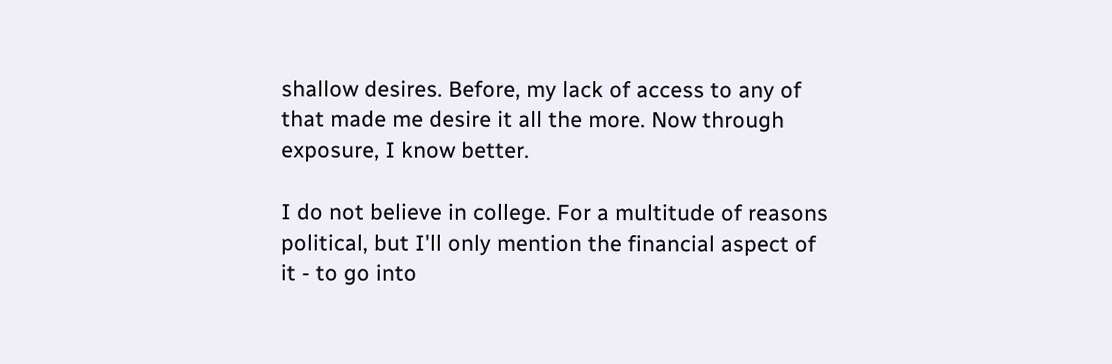shallow desires. Before, my lack of access to any of that made me desire it all the more. Now through exposure, I know better.

I do not believe in college. For a multitude of reasons political, but I'll only mention the financial aspect of it - to go into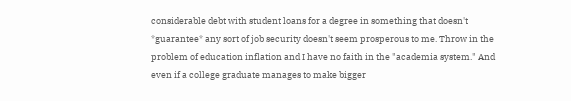considerable debt with student loans for a degree in something that doesn't *guarantee* any sort of job security doesn't seem prosperous to me. Throw in the problem of education inflation and I have no faith in the "academia system." And even if a college graduate manages to make bigger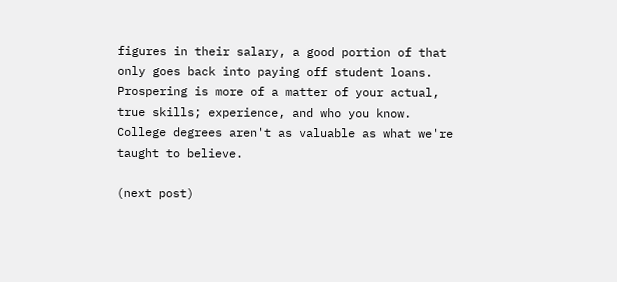figures in their salary, a good portion of that only goes back into paying off student loans.
Prospering is more of a matter of your actual, true skills; experience, and who you know. College degrees aren't as valuable as what we're taught to believe.

(next post)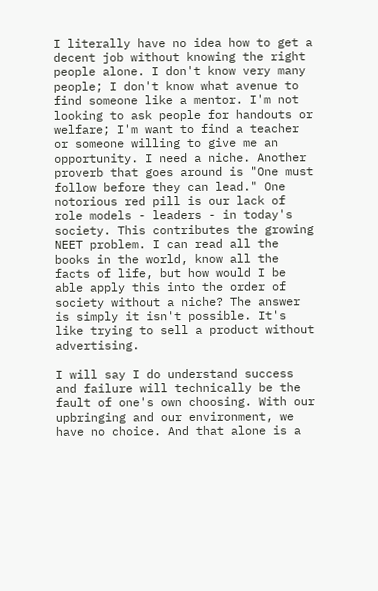I literally have no idea how to get a decent job without knowing the right people alone. I don't know very many people; I don't know what avenue to find someone like a mentor. I'm not looking to ask people for handouts or welfare; I'm want to find a teacher or someone willing to give me an opportunity. I need a niche. Another proverb that goes around is "One must follow before they can lead." One notorious red pill is our lack of role models - leaders - in today's society. This contributes the growing NEET problem. I can read all the books in the world, know all the facts of life, but how would I be able apply this into the order of society without a niche? The answer is simply it isn't possible. It's like trying to sell a product without advertising.

I will say I do understand success and failure will technically be the fault of one's own choosing. With our upbringing and our environment, we have no choice. And that alone is a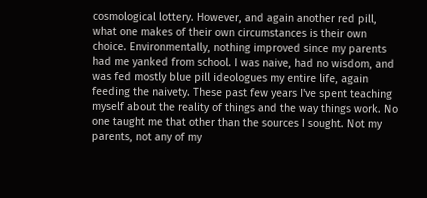cosmological lottery. However, and again another red pill, what one makes of their own circumstances is their own choice. Environmentally, nothing improved since my parents had me yanked from school. I was naive, had no wisdom, and was fed mostly blue pill ideologues my entire life, again feeding the naivety. These past few years I've spent teaching myself about the reality of things and the way things work. No one taught me that other than the sources I sought. Not my parents, not any of my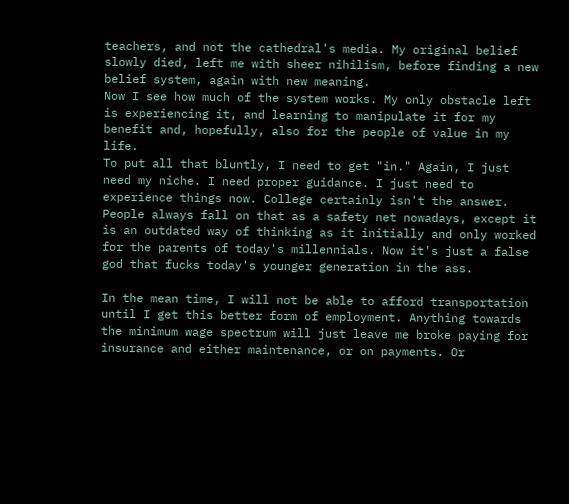teachers, and not the cathedral's media. My original belief slowly died, left me with sheer nihilism, before finding a new belief system, again with new meaning.
Now I see how much of the system works. My only obstacle left is experiencing it, and learning to manipulate it for my benefit and, hopefully, also for the people of value in my life.
To put all that bluntly, I need to get "in." Again, I just need my niche. I need proper guidance. I just need to experience things now. College certainly isn't the answer. People always fall on that as a safety net nowadays, except it is an outdated way of thinking as it initially and only worked for the parents of today's millennials. Now it's just a false god that fucks today's younger generation in the ass.

In the mean time, I will not be able to afford transportation until I get this better form of employment. Anything towards the minimum wage spectrum will just leave me broke paying for insurance and either maintenance, or on payments. Or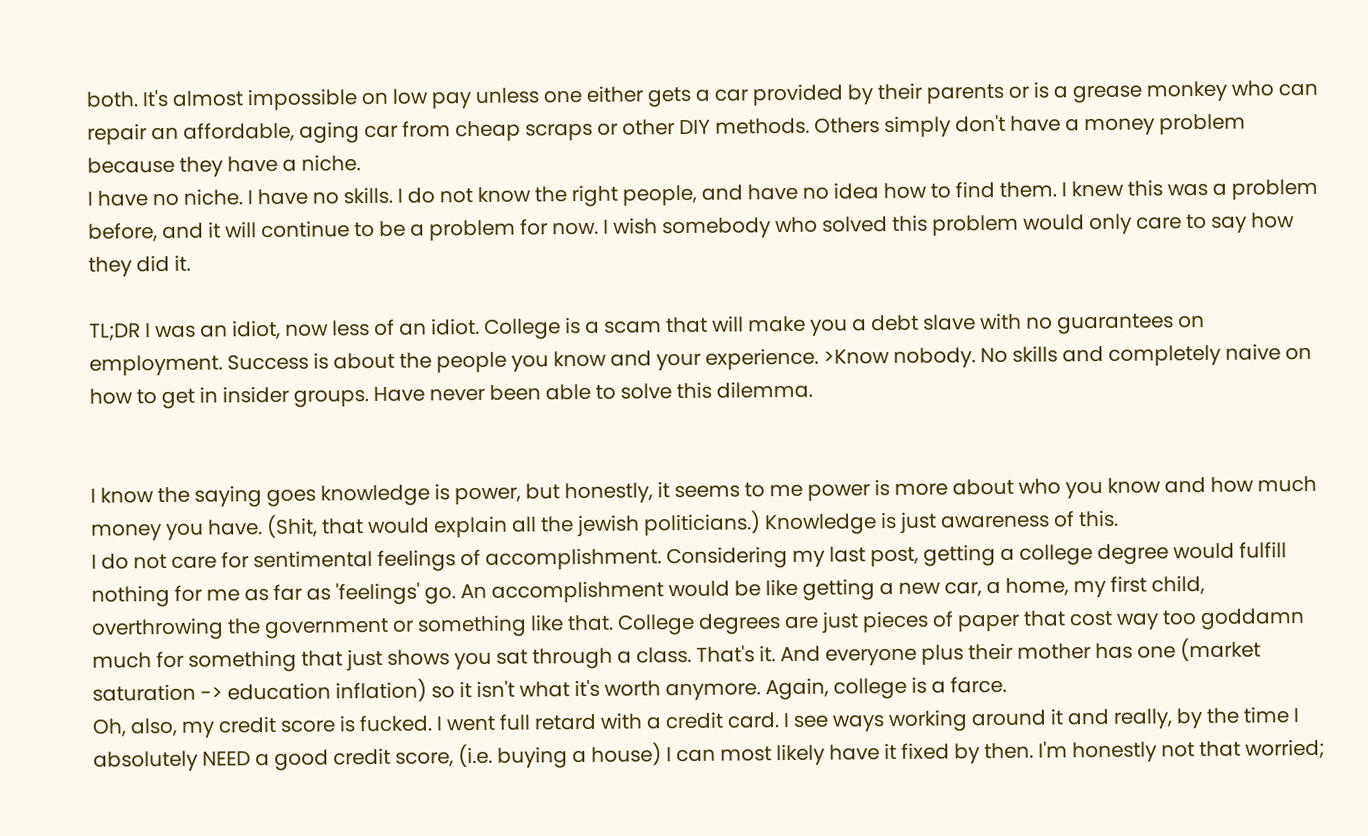both. It's almost impossible on low pay unless one either gets a car provided by their parents or is a grease monkey who can repair an affordable, aging car from cheap scraps or other DIY methods. Others simply don't have a money problem because they have a niche.
I have no niche. I have no skills. I do not know the right people, and have no idea how to find them. I knew this was a problem before, and it will continue to be a problem for now. I wish somebody who solved this problem would only care to say how they did it.

TL;DR I was an idiot, now less of an idiot. College is a scam that will make you a debt slave with no guarantees on employment. Success is about the people you know and your experience. >Know nobody. No skills and completely naive on how to get in insider groups. Have never been able to solve this dilemma.


I know the saying goes knowledge is power, but honestly, it seems to me power is more about who you know and how much money you have. (Shit, that would explain all the jewish politicians.) Knowledge is just awareness of this.
I do not care for sentimental feelings of accomplishment. Considering my last post, getting a college degree would fulfill nothing for me as far as 'feelings' go. An accomplishment would be like getting a new car, a home, my first child, overthrowing the government or something like that. College degrees are just pieces of paper that cost way too goddamn much for something that just shows you sat through a class. That's it. And everyone plus their mother has one (market saturation -> education inflation) so it isn't what it's worth anymore. Again, college is a farce.
Oh, also, my credit score is fucked. I went full retard with a credit card. I see ways working around it and really, by the time I absolutely NEED a good credit score, (i.e. buying a house) I can most likely have it fixed by then. I'm honestly not that worried;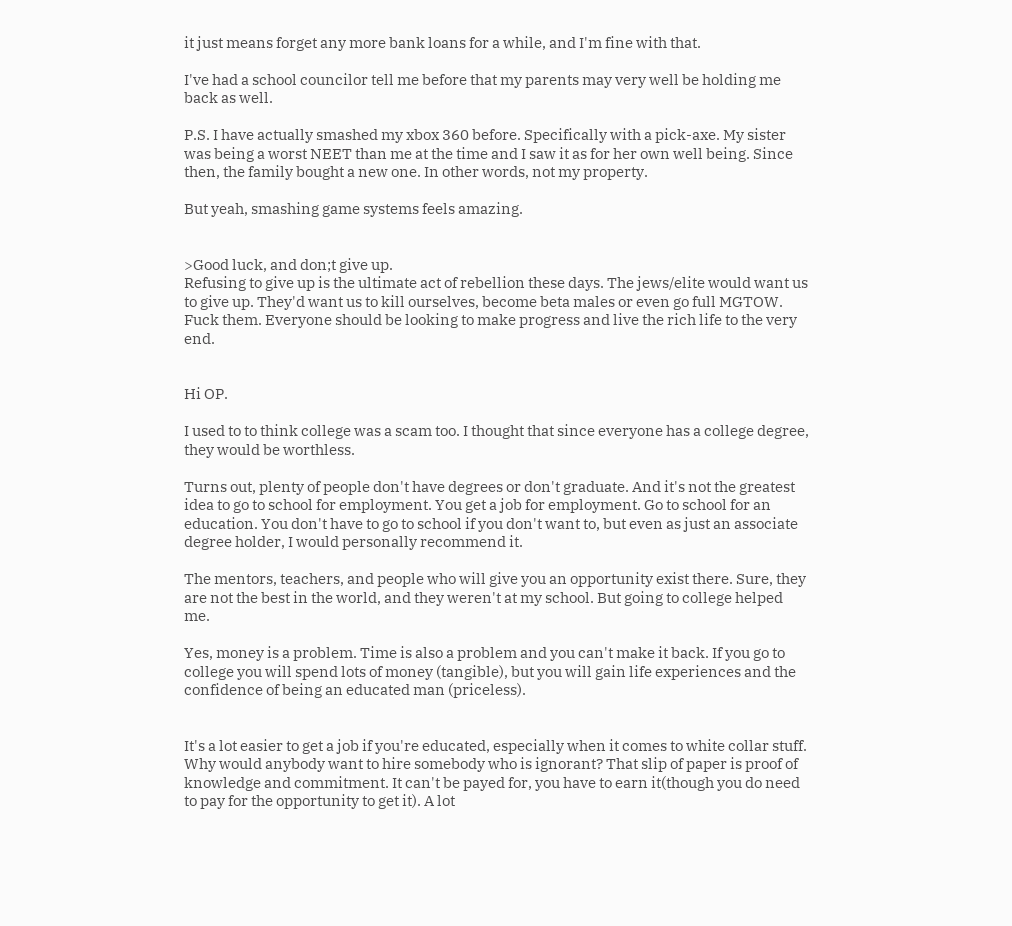it just means forget any more bank loans for a while, and I'm fine with that.

I've had a school councilor tell me before that my parents may very well be holding me back as well.

P.S. I have actually smashed my xbox 360 before. Specifically with a pick-axe. My sister was being a worst NEET than me at the time and I saw it as for her own well being. Since then, the family bought a new one. In other words, not my property.

But yeah, smashing game systems feels amazing.


>Good luck, and don;t give up.
Refusing to give up is the ultimate act of rebellion these days. The jews/elite would want us to give up. They'd want us to kill ourselves, become beta males or even go full MGTOW. Fuck them. Everyone should be looking to make progress and live the rich life to the very end.


Hi OP.

I used to to think college was a scam too. I thought that since everyone has a college degree, they would be worthless.

Turns out, plenty of people don't have degrees or don't graduate. And it's not the greatest idea to go to school for employment. You get a job for employment. Go to school for an education. You don't have to go to school if you don't want to, but even as just an associate degree holder, I would personally recommend it.

The mentors, teachers, and people who will give you an opportunity exist there. Sure, they are not the best in the world, and they weren't at my school. But going to college helped me.

Yes, money is a problem. Time is also a problem and you can't make it back. If you go to college you will spend lots of money (tangible), but you will gain life experiences and the confidence of being an educated man (priceless).


It's a lot easier to get a job if you're educated, especially when it comes to white collar stuff. Why would anybody want to hire somebody who is ignorant? That slip of paper is proof of knowledge and commitment. It can't be payed for, you have to earn it(though you do need to pay for the opportunity to get it). A lot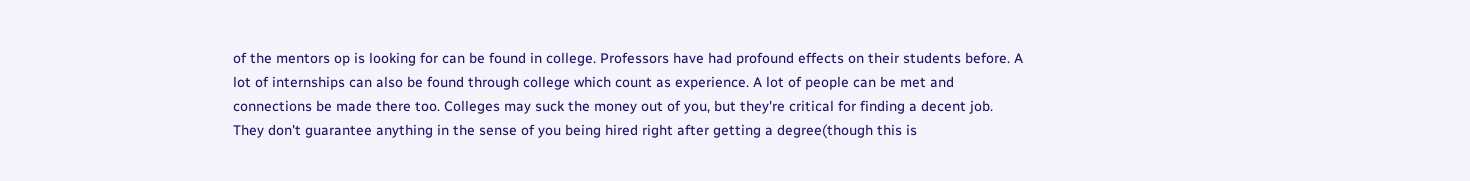of the mentors op is looking for can be found in college. Professors have had profound effects on their students before. A lot of internships can also be found through college which count as experience. A lot of people can be met and connections be made there too. Colleges may suck the money out of you, but they're critical for finding a decent job. They don't guarantee anything in the sense of you being hired right after getting a degree(though this is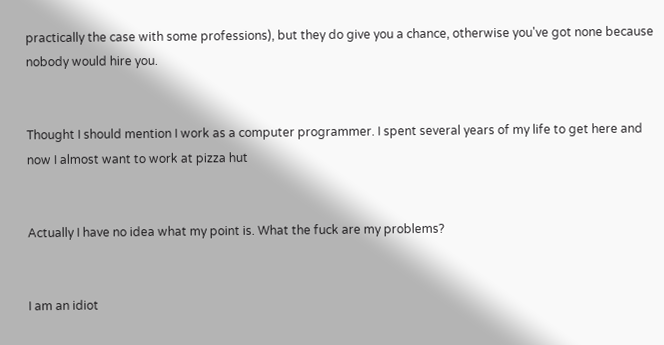practically the case with some professions), but they do give you a chance, otherwise you've got none because nobody would hire you.


Thought I should mention I work as a computer programmer. I spent several years of my life to get here and now I almost want to work at pizza hut


Actually I have no idea what my point is. What the fuck are my problems?


I am an idiot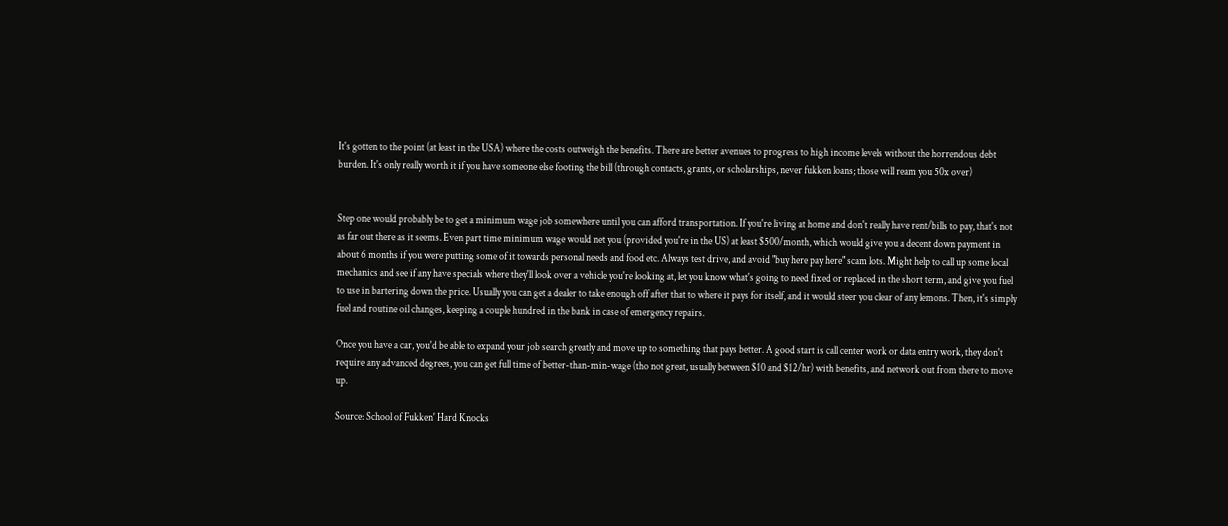It's gotten to the point (at least in the USA) where the costs outweigh the benefits. There are better avenues to progress to high income levels without the horrendous debt burden. It's only really worth it if you have someone else footing the bill (through contacts, grants, or scholarships, never fukken loans; those will ream you 50x over)


Step one would probably be to get a minimum wage job somewhere until you can afford transportation. If you're living at home and don't really have rent/bills to pay, that's not as far out there as it seems. Even part time minimum wage would net you (provided you're in the US) at least $500/month, which would give you a decent down payment in about 6 months if you were putting some of it towards personal needs and food etc. Always test drive, and avoid "buy here pay here" scam lots. Might help to call up some local mechanics and see if any have specials where they'll look over a vehicle you're looking at, let you know what's going to need fixed or replaced in the short term, and give you fuel to use in bartering down the price. Usually you can get a dealer to take enough off after that to where it pays for itself, and it would steer you clear of any lemons. Then, it's simply fuel and routine oil changes, keeping a couple hundred in the bank in case of emergency repairs.

Once you have a car, you'd be able to expand your job search greatly and move up to something that pays better. A good start is call center work or data entry work, they don't require any advanced degrees, you can get full time of better-than-min-wage (tho not great, usually between $10 and $12/hr) with benefits, and network out from there to move up.

Source: School of Fukken' Hard Knocks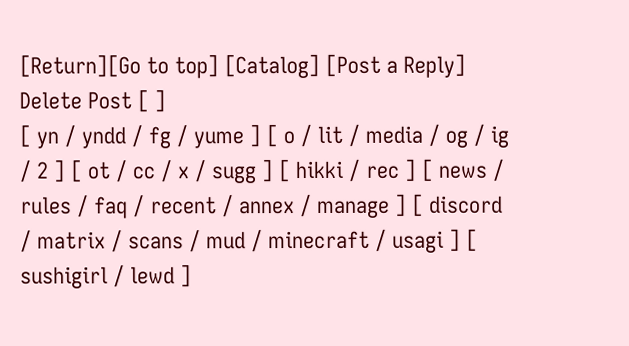[Return][Go to top] [Catalog] [Post a Reply]
Delete Post [ ]
[ yn / yndd / fg / yume ] [ o / lit / media / og / ig / 2 ] [ ot / cc / x / sugg ] [ hikki / rec ] [ news / rules / faq / recent / annex / manage ] [ discord / matrix / scans / mud / minecraft / usagi ] [ sushigirl / lewd ]